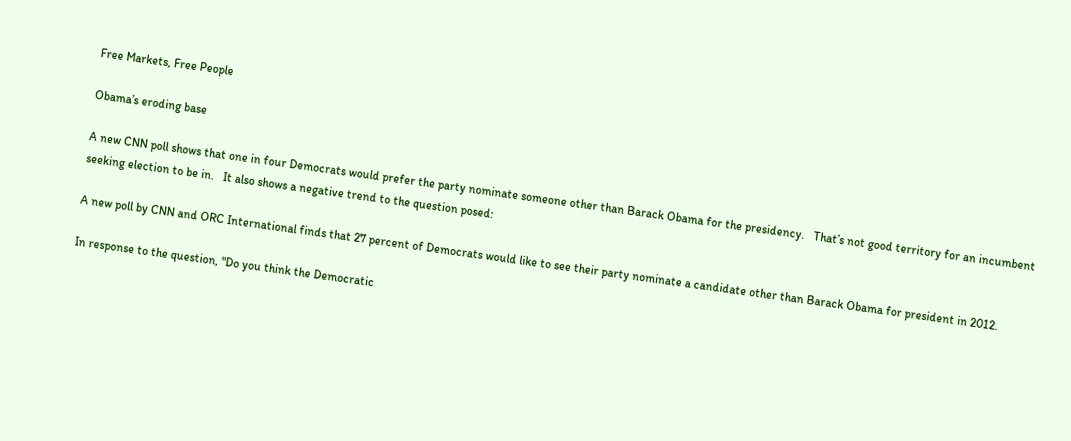Free Markets, Free People

Obama’s eroding base

A new CNN poll shows that one in four Democrats would prefer the party nominate someone other than Barack Obama for the presidency.   That’s not good territory for an incumbent seeking election to be in.   It also shows a negative trend to the question posed:

A new poll by CNN and ORC International finds that 27 percent of Democrats would like to see their party nominate a candidate other than Barack Obama for president in 2012.

In response to the question, "Do you think the Democratic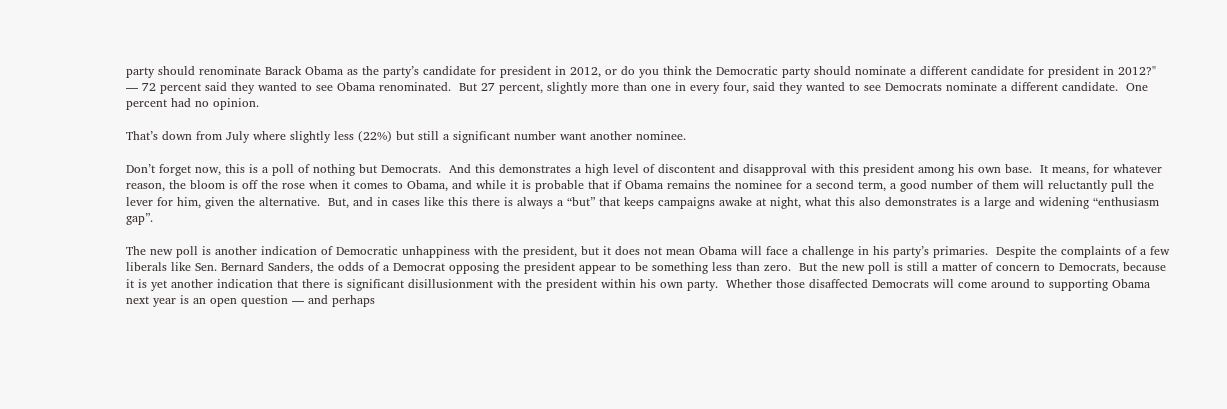party should renominate Barack Obama as the party’s candidate for president in 2012, or do you think the Democratic party should nominate a different candidate for president in 2012?" — 72 percent said they wanted to see Obama renominated.  But 27 percent, slightly more than one in every four, said they wanted to see Democrats nominate a different candidate.  One percent had no opinion.

That’s down from July where slightly less (22%) but still a significant number want another nominee.

Don’t forget now, this is a poll of nothing but Democrats.  And this demonstrates a high level of discontent and disapproval with this president among his own base.  It means, for whatever reason, the bloom is off the rose when it comes to Obama, and while it is probable that if Obama remains the nominee for a second term, a good number of them will reluctantly pull the lever for him, given the alternative.  But, and in cases like this there is always a “but” that keeps campaigns awake at night, what this also demonstrates is a large and widening “enthusiasm gap”.

The new poll is another indication of Democratic unhappiness with the president, but it does not mean Obama will face a challenge in his party’s primaries.  Despite the complaints of a few liberals like Sen. Bernard Sanders, the odds of a Democrat opposing the president appear to be something less than zero.  But the new poll is still a matter of concern to Democrats, because it is yet another indication that there is significant disillusionment with the president within his own party.  Whether those disaffected Democrats will come around to supporting Obama next year is an open question — and perhaps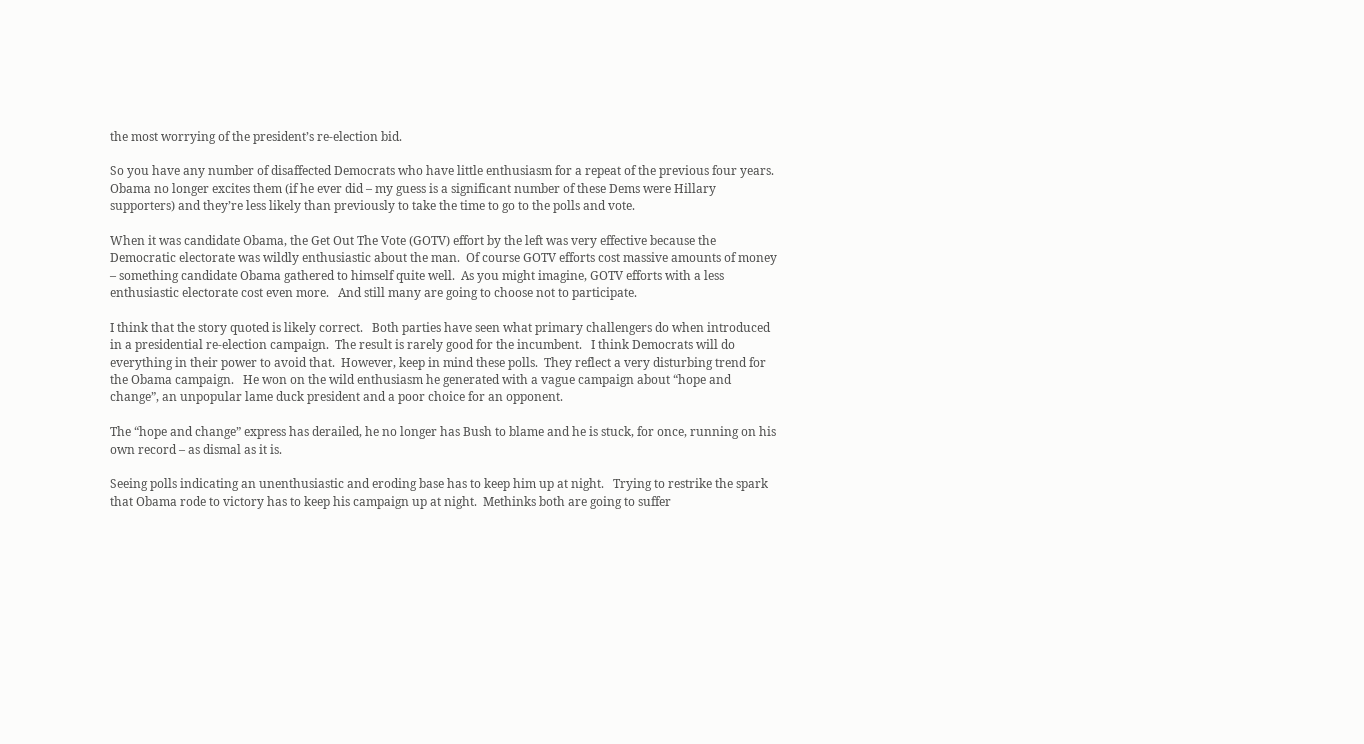the most worrying of the president’s re-election bid.

So you have any number of disaffected Democrats who have little enthusiasm for a repeat of the previous four years.  Obama no longer excites them (if he ever did – my guess is a significant number of these Dems were Hillary supporters) and they’re less likely than previously to take the time to go to the polls and vote.

When it was candidate Obama, the Get Out The Vote (GOTV) effort by the left was very effective because the Democratic electorate was wildly enthusiastic about the man.  Of course GOTV efforts cost massive amounts of money – something candidate Obama gathered to himself quite well.  As you might imagine, GOTV efforts with a less enthusiastic electorate cost even more.   And still many are going to choose not to participate.

I think that the story quoted is likely correct.   Both parties have seen what primary challengers do when introduced in a presidential re-election campaign.  The result is rarely good for the incumbent.   I think Democrats will do everything in their power to avoid that.  However, keep in mind these polls.  They reflect a very disturbing trend for the Obama campaign.   He won on the wild enthusiasm he generated with a vague campaign about “hope and change”, an unpopular lame duck president and a poor choice for an opponent.

The “hope and change” express has derailed, he no longer has Bush to blame and he is stuck, for once, running on his own record – as dismal as it is.

Seeing polls indicating an unenthusiastic and eroding base has to keep him up at night.   Trying to restrike the spark that Obama rode to victory has to keep his campaign up at night.  Methinks both are going to suffer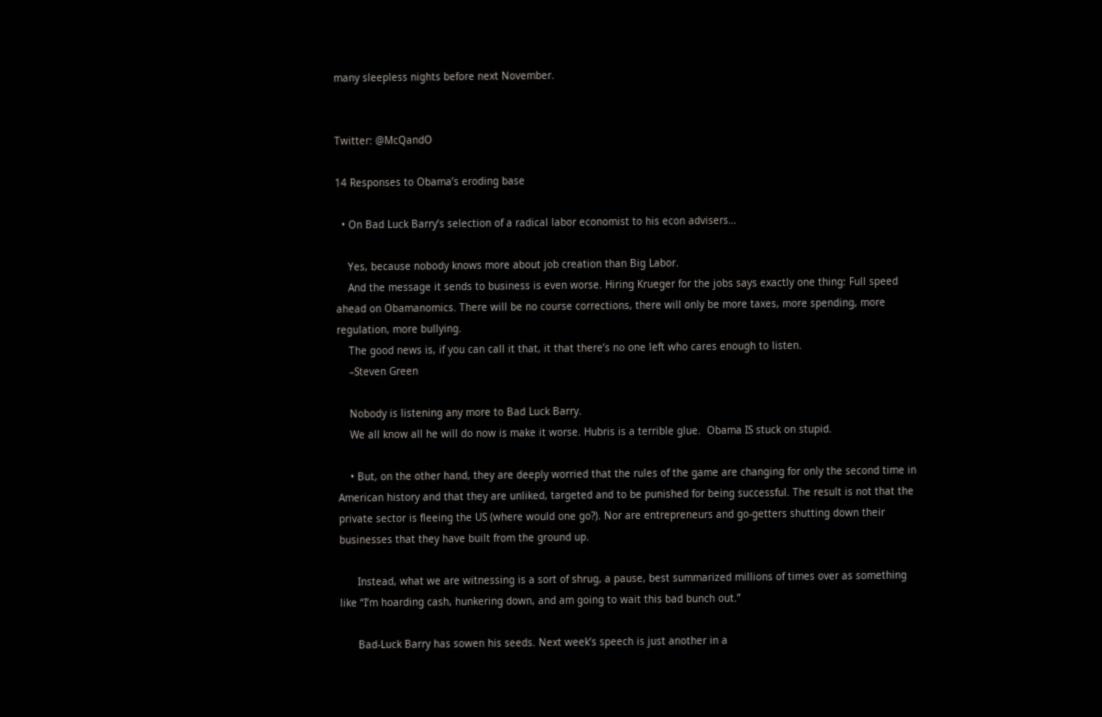many sleepless nights before next November.


Twitter: @McQandO

14 Responses to Obama’s eroding base

  • On Bad Luck Barry’s selection of a radical labor economist to his econ advisers…

    Yes, because nobody knows more about job creation than Big Labor.
    And the message it sends to business is even worse. Hiring Krueger for the jobs says exactly one thing: Full speed ahead on Obamanomics. There will be no course corrections, there will only be more taxes, more spending, more regulation, more bullying.
    The good news is, if you can call it that, it that there’s no one left who cares enough to listen.
    –Steven Green

    Nobody is listening any more to Bad Luck Barry.
    We all know all he will do now is make it worse. Hubris is a terrible glue.  Obama IS stuck on stupid.

    • But, on the other hand, they are deeply worried that the rules of the game are changing for only the second time in American history and that they are unliked, targeted and to be punished for being successful. The result is not that the private sector is fleeing the US (where would one go?). Nor are entrepreneurs and go-getters shutting down their businesses that they have built from the ground up.

      Instead, what we are witnessing is a sort of shrug, a pause, best summarized millions of times over as something like “I’m hoarding cash, hunkering down, and am going to wait this bad bunch out.”

      Bad-Luck Barry has sowen his seeds. Next week’s speech is just another in a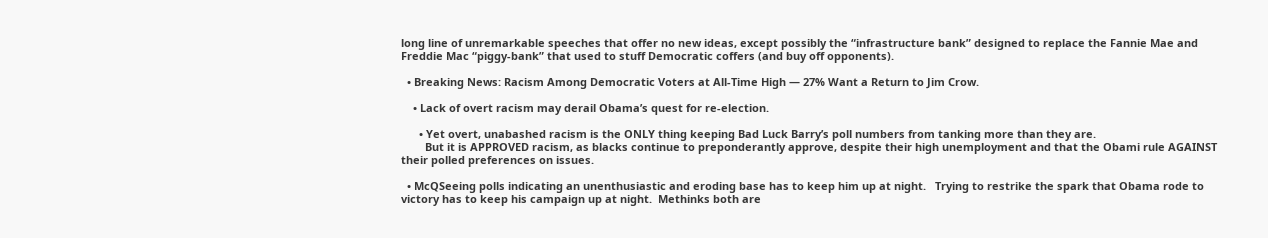long line of unremarkable speeches that offer no new ideas, except possibly the “infrastructure bank” designed to replace the Fannie Mae and Freddie Mac “piggy-bank” that used to stuff Democratic coffers (and buy off opponents).

  • Breaking News: Racism Among Democratic Voters at All-Time High — 27% Want a Return to Jim Crow.

    • Lack of overt racism may derail Obama’s quest for re-election.

      • Yet overt, unabashed racism is the ONLY thing keeping Bad Luck Barry’s poll numbers from tanking more than they are.
        But it is APPROVED racism, as blacks continue to preponderantly approve, despite their high unemployment and that the Obami rule AGAINST their polled preferences on issues.

  • McQSeeing polls indicating an unenthusiastic and eroding base has to keep him up at night.   Trying to restrike the spark that Obama rode to victory has to keep his campaign up at night.  Methinks both are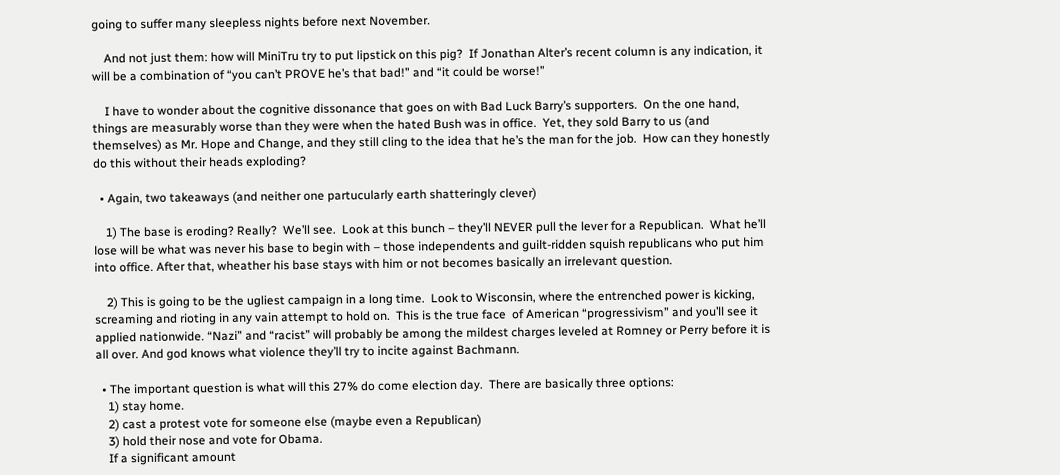going to suffer many sleepless nights before next November.

    And not just them: how will MiniTru try to put lipstick on this pig?  If Jonathan Alter’s recent column is any indication, it will be a combination of “you can’t PROVE he’s that bad!” and “it could be worse!”

    I have to wonder about the cognitive dissonance that goes on with Bad Luck Barry’s supporters.  On the one hand, things are measurably worse than they were when the hated Bush was in office.  Yet, they sold Barry to us (and themselves) as Mr. Hope and Change, and they still cling to the idea that he’s the man for the job.  How can they honestly do this without their heads exploding?

  • Again, two takeaways (and neither one partucularly earth shatteringly clever)

    1) The base is eroding? Really?  We’ll see.  Look at this bunch – they’ll NEVER pull the lever for a Republican.  What he’ll lose will be what was never his base to begin with – those independents and guilt-ridden squish republicans who put him into office. After that, wheather his base stays with him or not becomes basically an irrelevant question.

    2) This is going to be the ugliest campaign in a long time.  Look to Wisconsin, where the entrenched power is kicking, screaming and rioting in any vain attempt to hold on.  This is the true face  of American “progressivism” and you’ll see it applied nationwide. “Nazi” and “racist” will probably be among the mildest charges leveled at Romney or Perry before it is all over. And god knows what violence they’ll try to incite against Bachmann.

  • The important question is what will this 27% do come election day.  There are basically three options:
    1) stay home.
    2) cast a protest vote for someone else (maybe even a Republican)
    3) hold their nose and vote for Obama.
    If a significant amount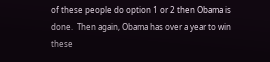of these people do option 1 or 2 then Obama is done.  Then again, Obama has over a year to win these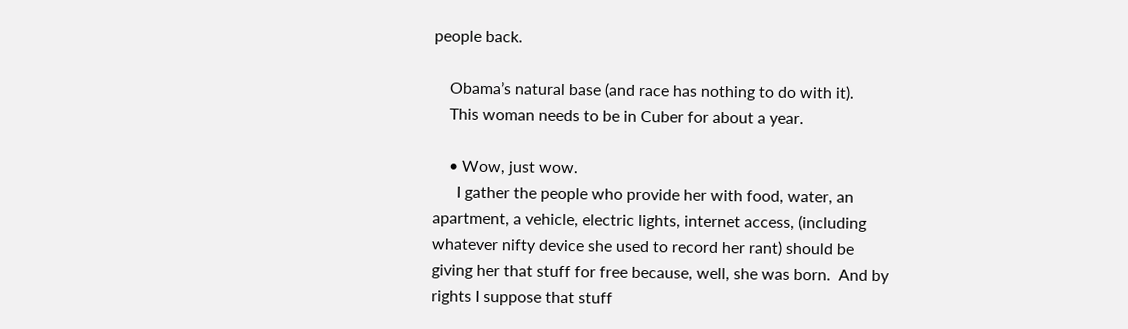people back.

    Obama’s natural base (and race has nothing to do with it).
    This woman needs to be in Cuber for about a year.

    • Wow, just wow.
      I gather the people who provide her with food, water, an apartment, a vehicle, electric lights, internet access, (including whatever nifty device she used to record her rant) should be giving her that stuff for free because, well, she was born.  And by rights I suppose that stuff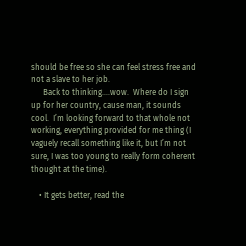should be free so she can feel stress free and not a slave to her job.
      Back to thinking….wow.  Where do I sign up for her country, cause man, it sounds cool.  I’m looking forward to that whole not working, everything provided for me thing (I vaguely recall something like it, but I’m not sure, I was too young to really form coherent thought at the time).

    • It gets better, read the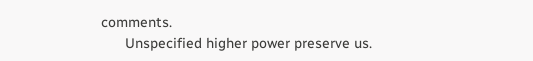comments.
      Unspecified higher power preserve us.